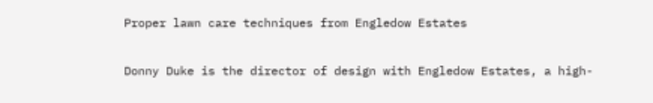Proper lawn care techniques from Engledow Estates

Donny Duke is the director of design with Engledow Estates, a high-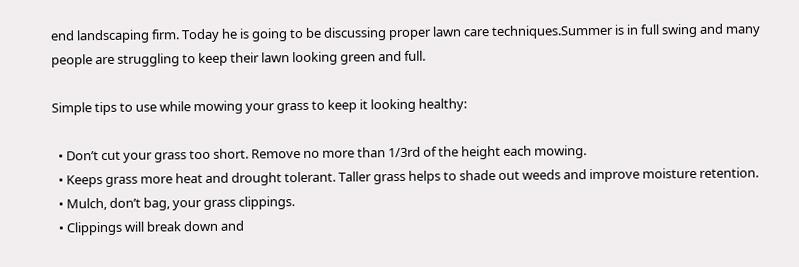end landscaping firm. Today he is going to be discussing proper lawn care techniques.Summer is in full swing and many people are struggling to keep their lawn looking green and full.

Simple tips to use while mowing your grass to keep it looking healthy:

  • Don’t cut your grass too short. Remove no more than 1/3rd of the height each mowing.
  • Keeps grass more heat and drought tolerant. Taller grass helps to shade out weeds and improve moisture retention.
  • Mulch, don’t bag, your grass clippings.
  • Clippings will break down and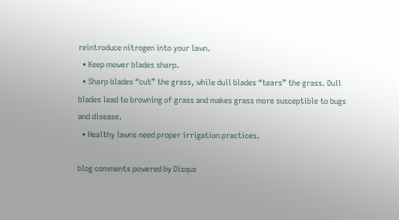reintroduce nitrogen into your lawn.
  • Keep mower blades sharp.
  • Sharp blades “cut” the grass, while dull blades “tears” the grass. Dull blades lead to browning of grass and makes grass more susceptible to bugs and disease.
  • Healthy lawns need proper irrigation practices.

blog comments powered by Disqus